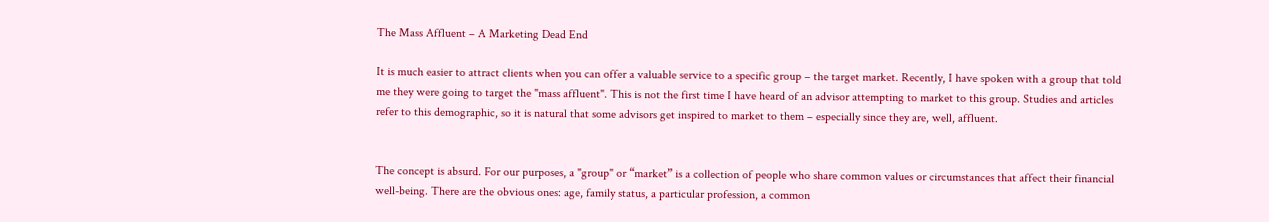The Mass Affluent – A Marketing Dead End

It is much easier to attract clients when you can offer a valuable service to a specific group – the target market. Recently, I have spoken with a group that told me they were going to target the "mass affluent". This is not the first time I have heard of an advisor attempting to market to this group. Studies and articles refer to this demographic, so it is natural that some advisors get inspired to market to them – especially since they are, well, affluent.


The concept is absurd. For our purposes, a "group" or “market” is a collection of people who share common values or circumstances that affect their financial well-being. There are the obvious ones: age, family status, a particular profession, a common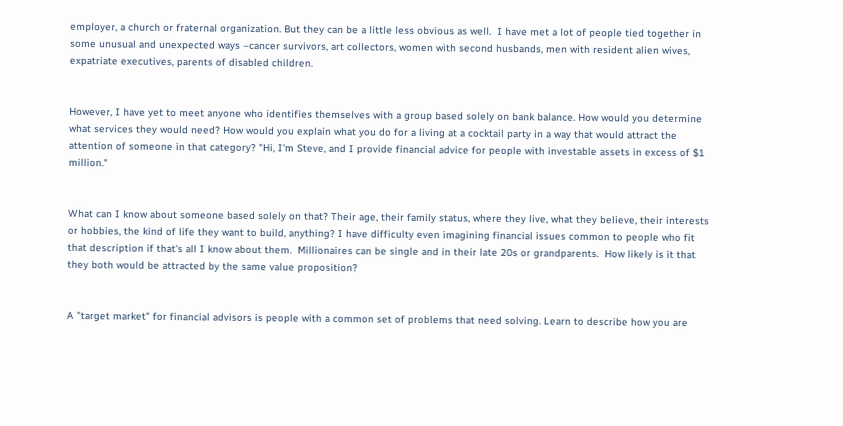employer, a church or fraternal organization. But they can be a little less obvious as well.  I have met a lot of people tied together in some unusual and unexpected ways –cancer survivors, art collectors, women with second husbands, men with resident alien wives, expatriate executives, parents of disabled children.


However, I have yet to meet anyone who identifies themselves with a group based solely on bank balance. How would you determine what services they would need? How would you explain what you do for a living at a cocktail party in a way that would attract the attention of someone in that category? "Hi, I'm Steve, and I provide financial advice for people with investable assets in excess of $1 million."


What can I know about someone based solely on that? Their age, their family status, where they live, what they believe, their interests or hobbies, the kind of life they want to build, anything? I have difficulty even imagining financial issues common to people who fit that description if that's all I know about them.  Millionaires can be single and in their late 20s or grandparents.  How likely is it that they both would be attracted by the same value proposition?


A "target market" for financial advisors is people with a common set of problems that need solving. Learn to describe how you are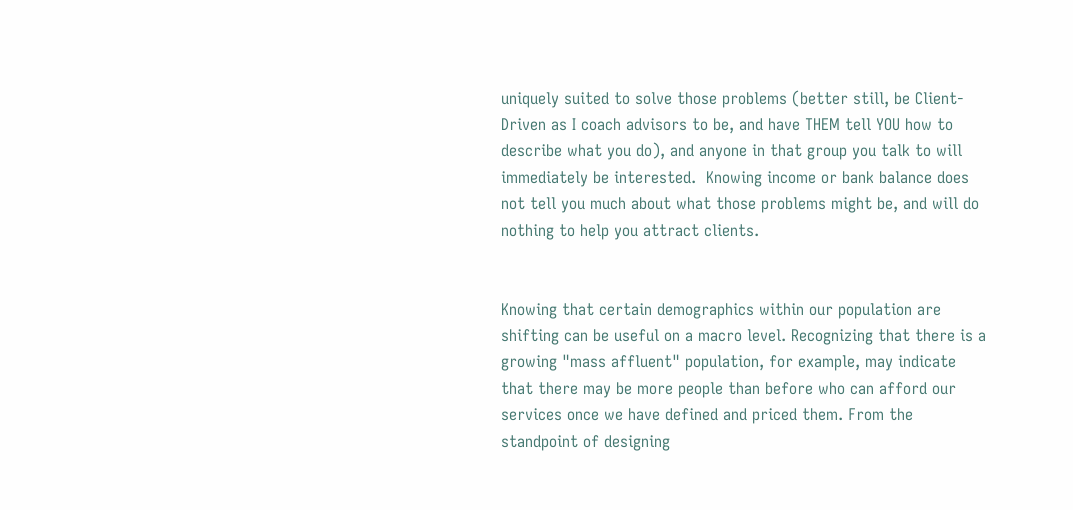uniquely suited to solve those problems (better still, be Client-Driven as I coach advisors to be, and have THEM tell YOU how to describe what you do), and anyone in that group you talk to will immediately be interested.  Knowing income or bank balance does not tell you much about what those problems might be, and will do nothing to help you attract clients.


Knowing that certain demographics within our population are shifting can be useful on a macro level. Recognizing that there is a growing "mass affluent" population, for example, may indicate that there may be more people than before who can afford our services once we have defined and priced them. From the standpoint of designing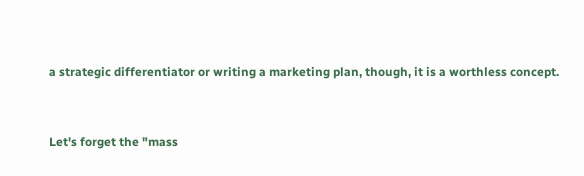a strategic differentiator or writing a marketing plan, though, it is a worthless concept.


Let's forget the "mass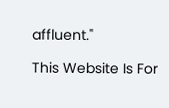affluent."

This Website Is For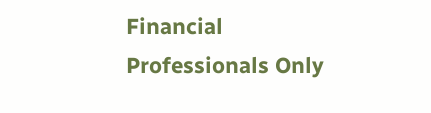Financial Professionals Only